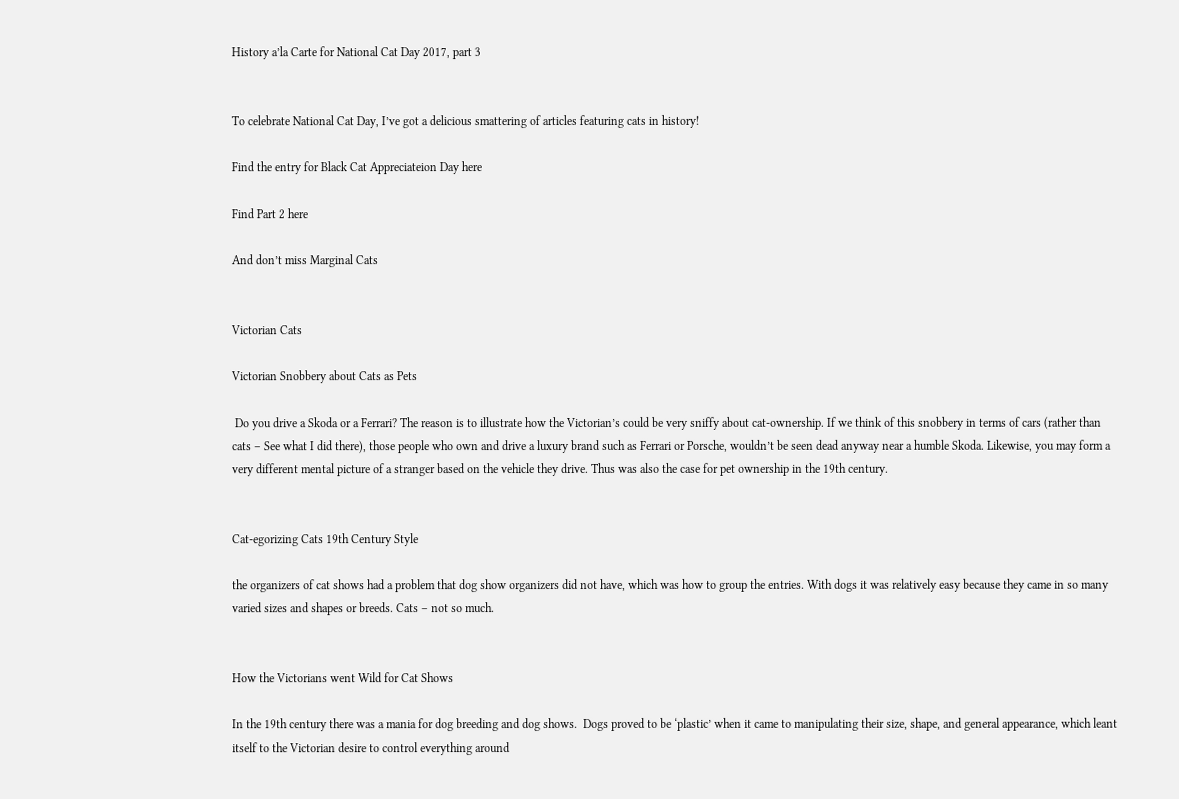History a’la Carte for National Cat Day 2017, part 3


To celebrate National Cat Day, I’ve got a delicious smattering of articles featuring cats in history!

Find the entry for Black Cat Appreciateion Day here

Find Part 2 here

And don’t miss Marginal Cats


Victorian Cats

Victorian Snobbery about Cats as Pets

 Do you drive a Skoda or a Ferrari? The reason is to illustrate how the Victorian’s could be very sniffy about cat-ownership. If we think of this snobbery in terms of cars (rather than cats – See what I did there), those people who own and drive a luxury brand such as Ferrari or Porsche, wouldn’t be seen dead anyway near a humble Skoda. Likewise, you may form a very different mental picture of a stranger based on the vehicle they drive. Thus was also the case for pet ownership in the 19th century.


Cat-egorizing Cats 19th Century Style

the organizers of cat shows had a problem that dog show organizers did not have, which was how to group the entries. With dogs it was relatively easy because they came in so many varied sizes and shapes or breeds. Cats – not so much.


How the Victorians went Wild for Cat Shows

In the 19th century there was a mania for dog breeding and dog shows.  Dogs proved to be ‘plastic’ when it came to manipulating their size, shape, and general appearance, which leant itself to the Victorian desire to control everything around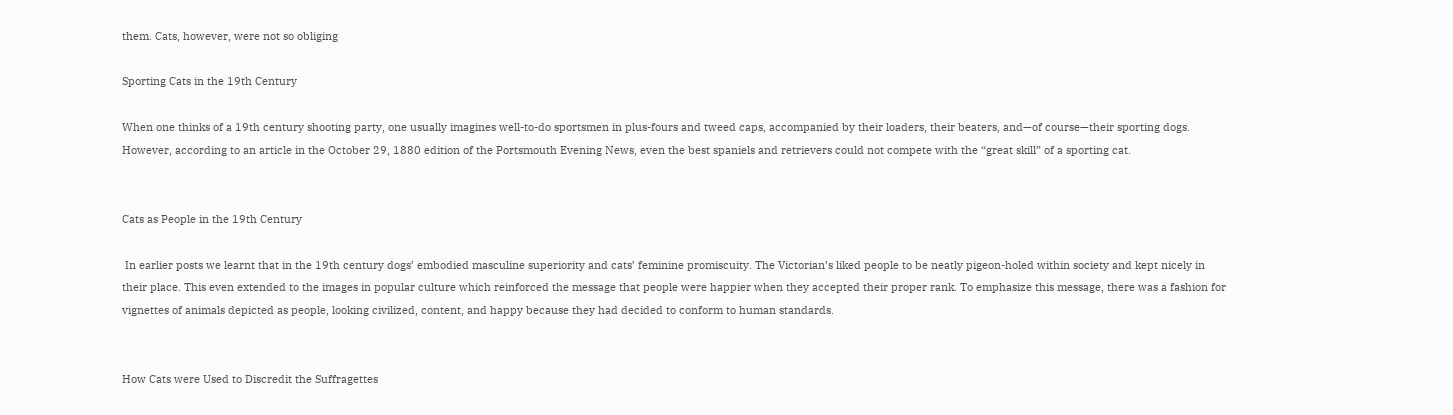them. Cats, however, were not so obliging

Sporting Cats in the 19th Century

When one thinks of a 19th century shooting party, one usually imagines well-to-do sportsmen in plus-fours and tweed caps, accompanied by their loaders, their beaters, and—of course—their sporting dogs.  However, according to an article in the October 29, 1880 edition of the Portsmouth Evening News, even the best spaniels and retrievers could not compete with the “great skill” of a sporting cat.


Cats as People in the 19th Century

 In earlier posts we learnt that in the 19th century dogs’ embodied masculine superiority and cats’ feminine promiscuity. The Victorian’s liked people to be neatly pigeon-holed within society and kept nicely in their place. This even extended to the images in popular culture which reinforced the message that people were happier when they accepted their proper rank. To emphasize this message, there was a fashion for vignettes of animals depicted as people, looking civilized, content, and happy because they had decided to conform to human standards.


How Cats were Used to Discredit the Suffragettes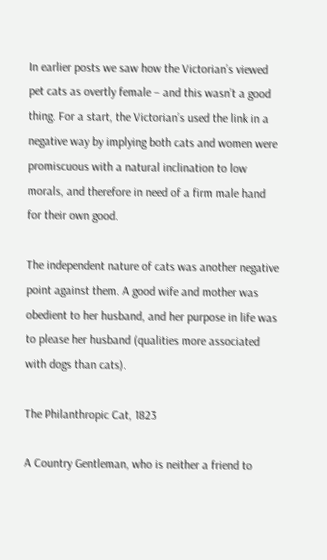In earlier posts we saw how the Victorian’s viewed pet cats as overtly female – and this wasn’t a good thing. For a start, the Victorian’s used the link in a negative way by implying both cats and women were promiscuous with a natural inclination to low morals, and therefore in need of a firm male hand for their own good.

The independent nature of cats was another negative point against them. A good wife and mother was obedient to her husband, and her purpose in life was to please her husband (qualities more associated with dogs than cats).

The Philanthropic Cat, 1823

A Country Gentleman, who is neither a friend to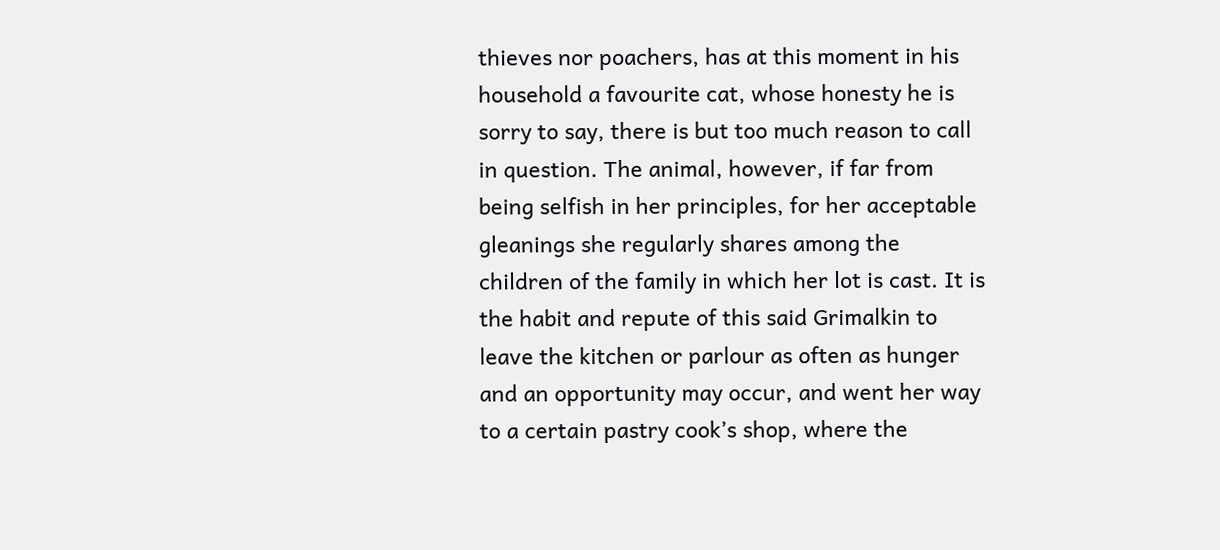thieves nor poachers, has at this moment in his household a favourite cat, whose honesty he is sorry to say, there is but too much reason to call in question. The animal, however, if far from being selfish in her principles, for her acceptable gleanings she regularly shares among the children of the family in which her lot is cast. It is the habit and repute of this said Grimalkin to leave the kitchen or parlour as often as hunger and an opportunity may occur, and went her way to a certain pastry cook’s shop, where the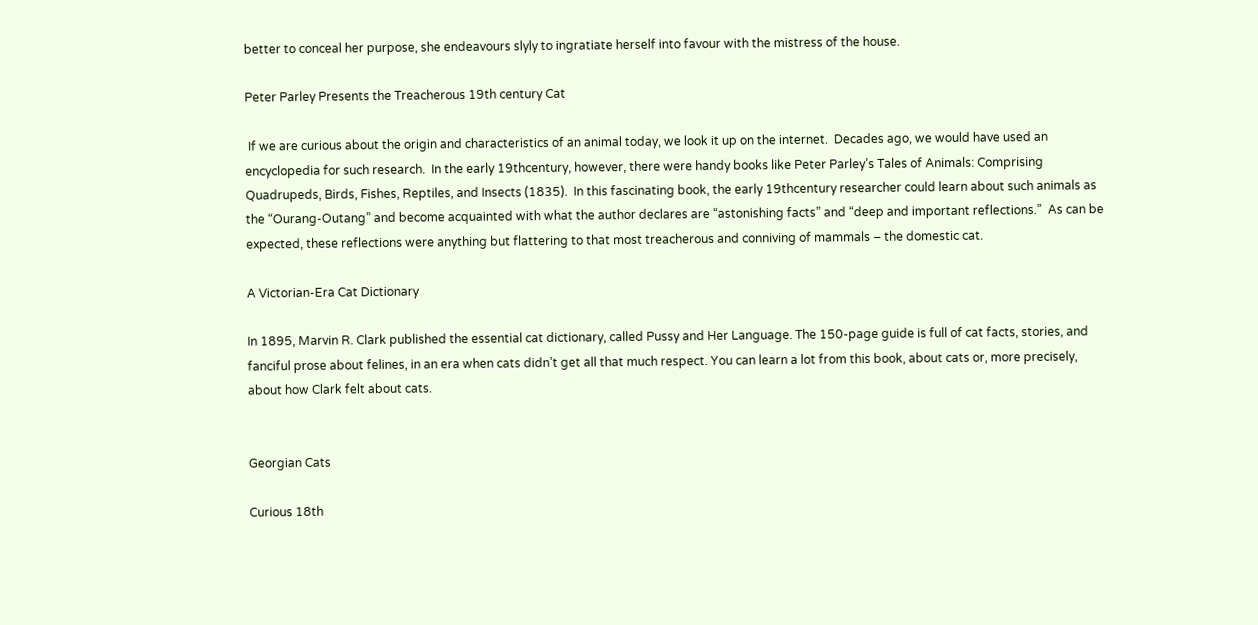better to conceal her purpose, she endeavours slyly to ingratiate herself into favour with the mistress of the house.

Peter Parley Presents the Treacherous 19th century Cat

 If we are curious about the origin and characteristics of an animal today, we look it up on the internet.  Decades ago, we would have used an encyclopedia for such research.  In the early 19thcentury, however, there were handy books like Peter Parley’s Tales of Animals: Comprising Quadrupeds, Birds, Fishes, Reptiles, and Insects (1835).  In this fascinating book, the early 19thcentury researcher could learn about such animals as the “Ourang-Outang” and become acquainted with what the author declares are “astonishing facts” and “deep and important reflections.”  As can be expected, these reflections were anything but flattering to that most treacherous and conniving of mammals – the domestic cat.

A Victorian-Era Cat Dictionary

In 1895, Marvin R. Clark published the essential cat dictionary, called Pussy and Her Language. The 150-page guide is full of cat facts, stories, and fanciful prose about felines, in an era when cats didn’t get all that much respect. You can learn a lot from this book, about cats or, more precisely, about how Clark felt about cats.


Georgian Cats

Curious 18th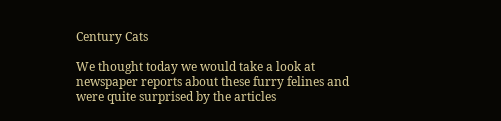Century Cats

We thought today we would take a look at newspaper reports about these furry felines and were quite surprised by the articles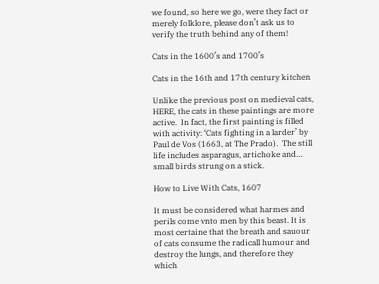we found, so here we go, were they fact or merely folklore, please don’t ask us to verify the truth behind any of them!

Cats in the 1600’s and 1700’s

Cats in the 16th and 17th century kitchen

Unlike the previous post on medieval cats, HERE, the cats in these paintings are more active.  In fact, the first painting is filled with activity: ‘Cats fighting in a larder’ by Paul de Vos (1663, at The Prado).  The still life includes asparagus, artichoke and… small birds strung on a stick.

How to Live With Cats, 1607

It must be considered what harmes and perils come vnto men by this beast. It is most certaine that the breath and sauour of cats consume the radicall humour and destroy the lungs, and therefore they which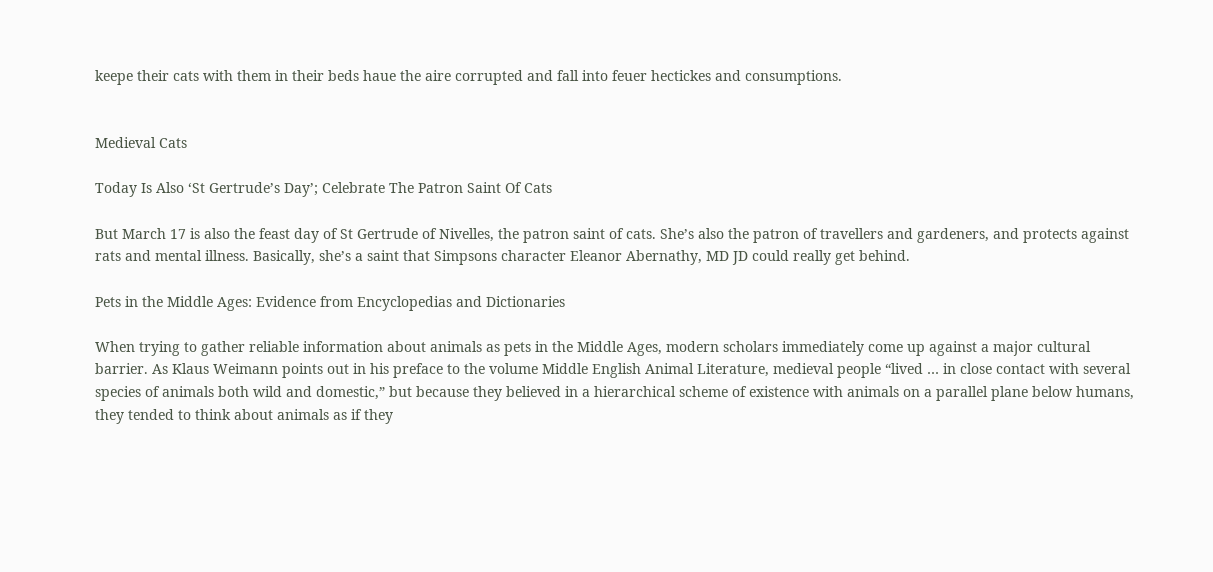keepe their cats with them in their beds haue the aire corrupted and fall into feuer hectickes and consumptions.


Medieval Cats

Today Is Also ‘St Gertrude’s Day’; Celebrate The Patron Saint Of Cats

But March 17 is also the feast day of St Gertrude of Nivelles, the patron saint of cats. She’s also the patron of travellers and gardeners, and protects against rats and mental illness. Basically, she’s a saint that Simpsons character Eleanor Abernathy, MD JD could really get behind.

Pets in the Middle Ages: Evidence from Encyclopedias and Dictionaries

When trying to gather reliable information about animals as pets in the Middle Ages, modern scholars immediately come up against a major cultural barrier. As Klaus Weimann points out in his preface to the volume Middle English Animal Literature, medieval people “lived … in close contact with several species of animals both wild and domestic,” but because they believed in a hierarchical scheme of existence with animals on a parallel plane below humans, they tended to think about animals as if they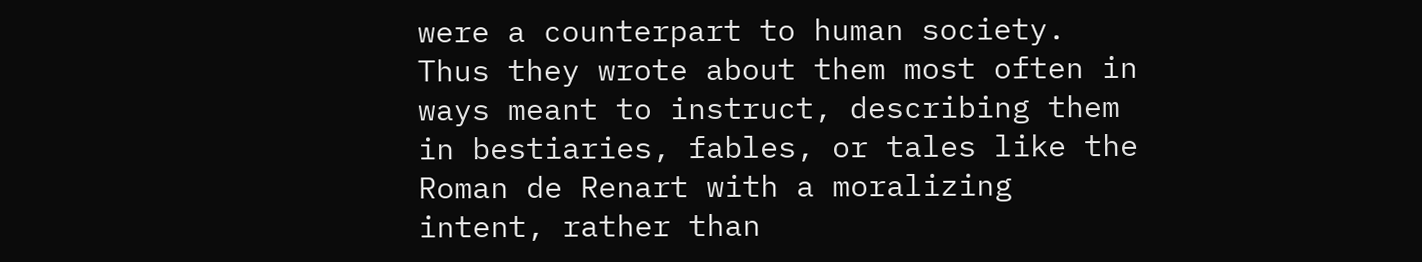were a counterpart to human society. Thus they wrote about them most often in ways meant to instruct, describing them in bestiaries, fables, or tales like the Roman de Renart with a moralizing intent, rather than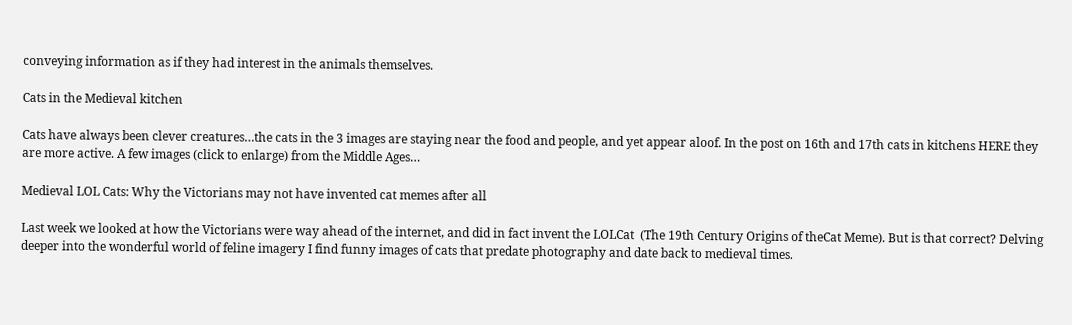conveying information as if they had interest in the animals themselves.

Cats in the Medieval kitchen

Cats have always been clever creatures…the cats in the 3 images are staying near the food and people, and yet appear aloof. In the post on 16th and 17th cats in kitchens HERE they are more active. A few images (click to enlarge) from the Middle Ages…

Medieval LOL Cats: Why the Victorians may not have invented cat memes after all

Last week we looked at how the Victorians were way ahead of the internet, and did in fact invent the LOLCat  (The 19th Century Origins of theCat Meme). But is that correct? Delving deeper into the wonderful world of feline imagery I find funny images of cats that predate photography and date back to medieval times.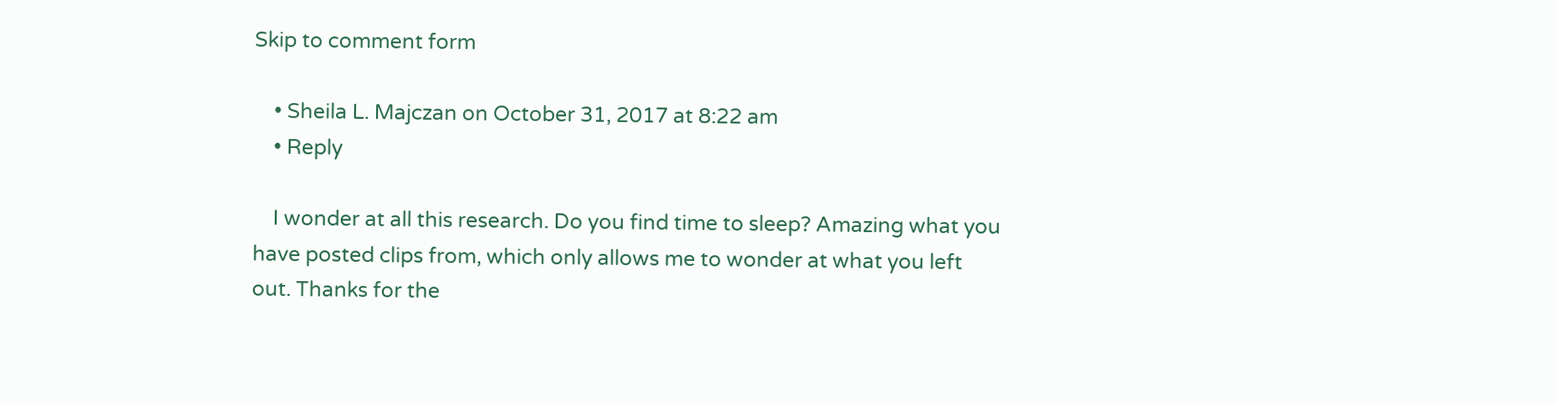Skip to comment form

    • Sheila L. Majczan on October 31, 2017 at 8:22 am
    • Reply

    I wonder at all this research. Do you find time to sleep? Amazing what you have posted clips from, which only allows me to wonder at what you left out. Thanks for the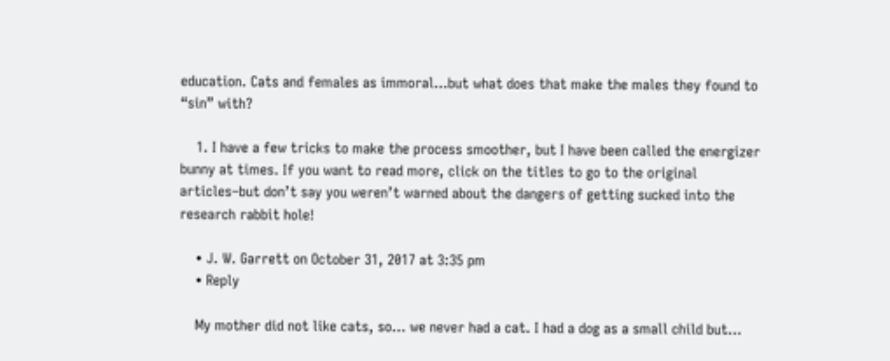education. Cats and females as immoral…but what does that make the males they found to “sin” with?

    1. I have a few tricks to make the process smoother, but I have been called the energizer bunny at times. If you want to read more, click on the titles to go to the original articles–but don’t say you weren’t warned about the dangers of getting sucked into the research rabbit hole!

    • J. W. Garrett on October 31, 2017 at 3:35 pm
    • Reply

    My mother did not like cats, so… we never had a cat. I had a dog as a small child but…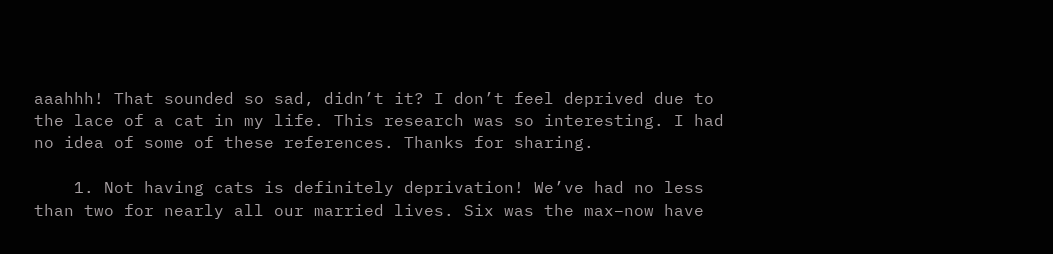aaahhh! That sounded so sad, didn’t it? I don’t feel deprived due to the lace of a cat in my life. This research was so interesting. I had no idea of some of these references. Thanks for sharing.

    1. Not having cats is definitely deprivation! We’ve had no less than two for nearly all our married lives. Six was the max–now have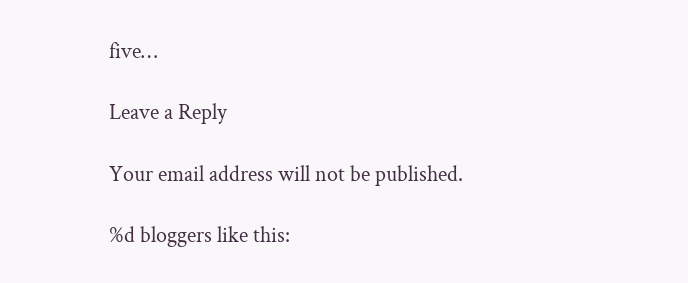five…

Leave a Reply

Your email address will not be published.

%d bloggers like this: